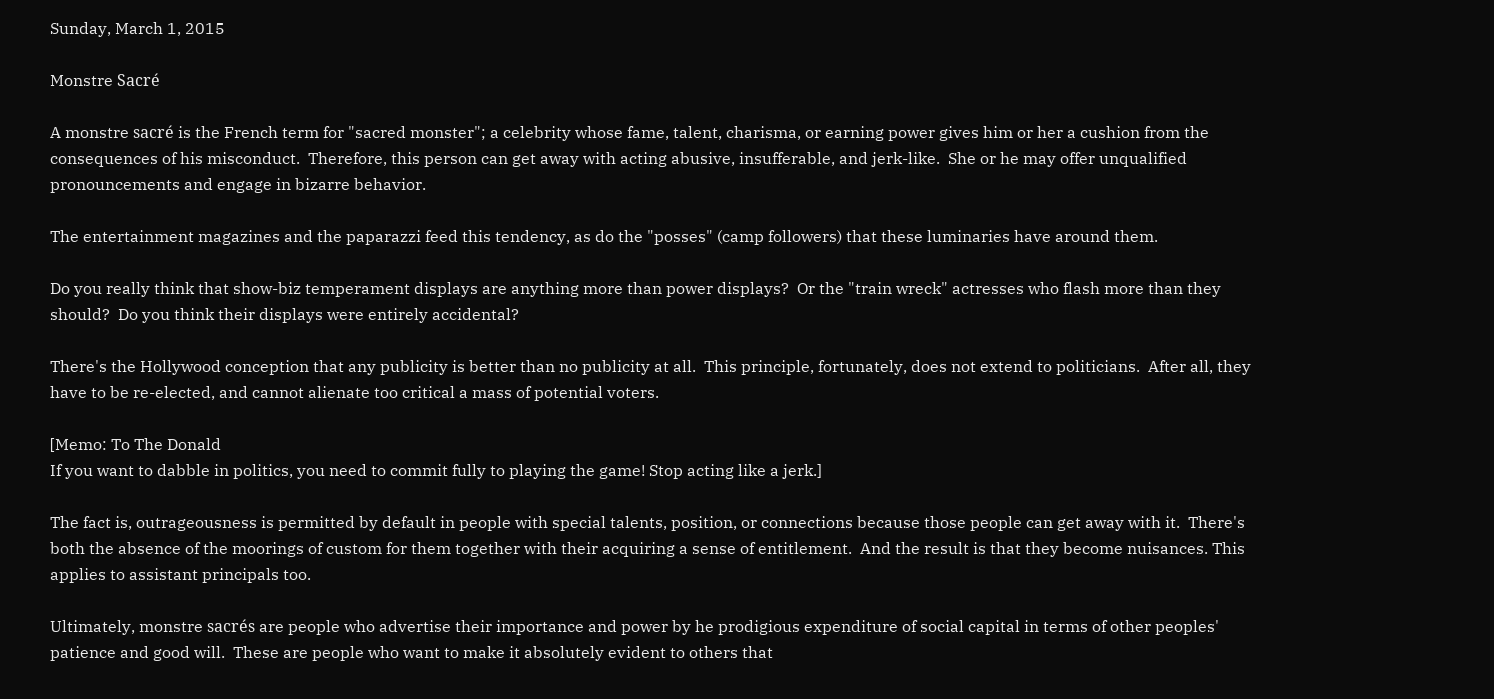Sunday, March 1, 2015

Monstre Sacré

A monstre sacré is the French term for "sacred monster"; a celebrity whose fame, talent, charisma, or earning power gives him or her a cushion from the consequences of his misconduct.  Therefore, this person can get away with acting abusive, insufferable, and jerk-like.  She or he may offer unqualified pronouncements and engage in bizarre behavior.

The entertainment magazines and the paparazzi feed this tendency, as do the "posses" (camp followers) that these luminaries have around them.

Do you really think that show-biz temperament displays are anything more than power displays?  Or the "train wreck" actresses who flash more than they should?  Do you think their displays were entirely accidental?

There's the Hollywood conception that any publicity is better than no publicity at all.  This principle, fortunately, does not extend to politicians.  After all, they have to be re-elected, and cannot alienate too critical a mass of potential voters.

[Memo: To The Donald
If you want to dabble in politics, you need to commit fully to playing the game! Stop acting like a jerk.]

The fact is, outrageousness is permitted by default in people with special talents, position, or connections because those people can get away with it.  There's both the absence of the moorings of custom for them together with their acquiring a sense of entitlement.  And the result is that they become nuisances. This applies to assistant principals too.

Ultimately, monstre sacrés are people who advertise their importance and power by he prodigious expenditure of social capital in terms of other peoples' patience and good will.  These are people who want to make it absolutely evident to others that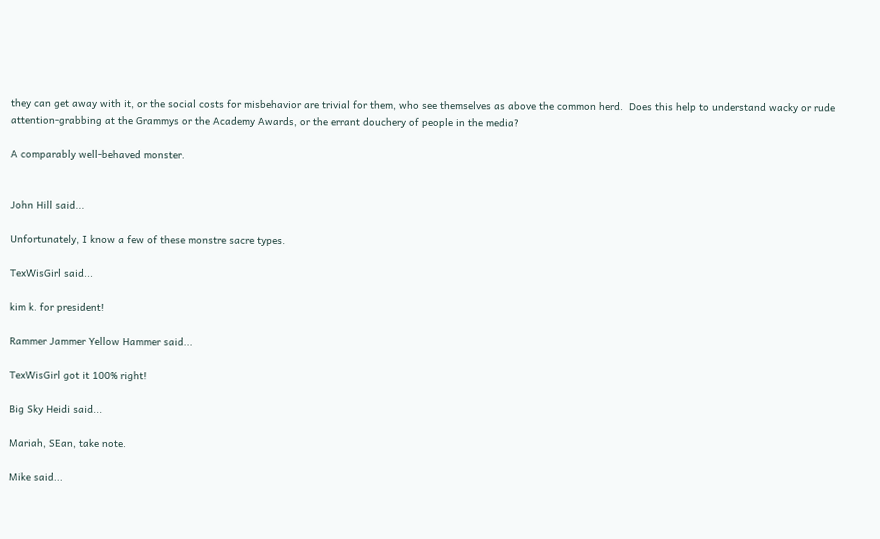they can get away with it, or the social costs for misbehavior are trivial for them, who see themselves as above the common herd.  Does this help to understand wacky or rude attention-grabbing at the Grammys or the Academy Awards, or the errant douchery of people in the media?

A comparably well-behaved monster.


John Hill said...

Unfortunately, I know a few of these monstre sacre types.

TexWisGirl said...

kim k. for president!

Rammer Jammer Yellow Hammer said...

TexWisGirl got it 100% right!

Big Sky Heidi said...

Mariah, SEan, take note.

Mike said...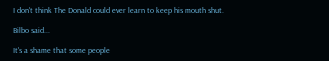I don't think The Donald could ever learn to keep his mouth shut.

Bilbo said...

It's a shame that some people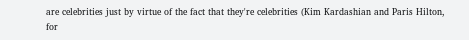are celebrities just by virtue of the fact that they're celebrities (Kim Kardashian and Paris Hilton, for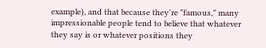example), and that because they're "famous," many impressionable people tend to believe that whatever they say is or whatever positions they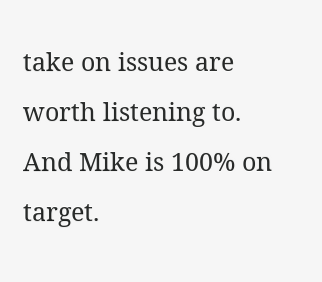take on issues are worth listening to. And Mike is 100% on target.